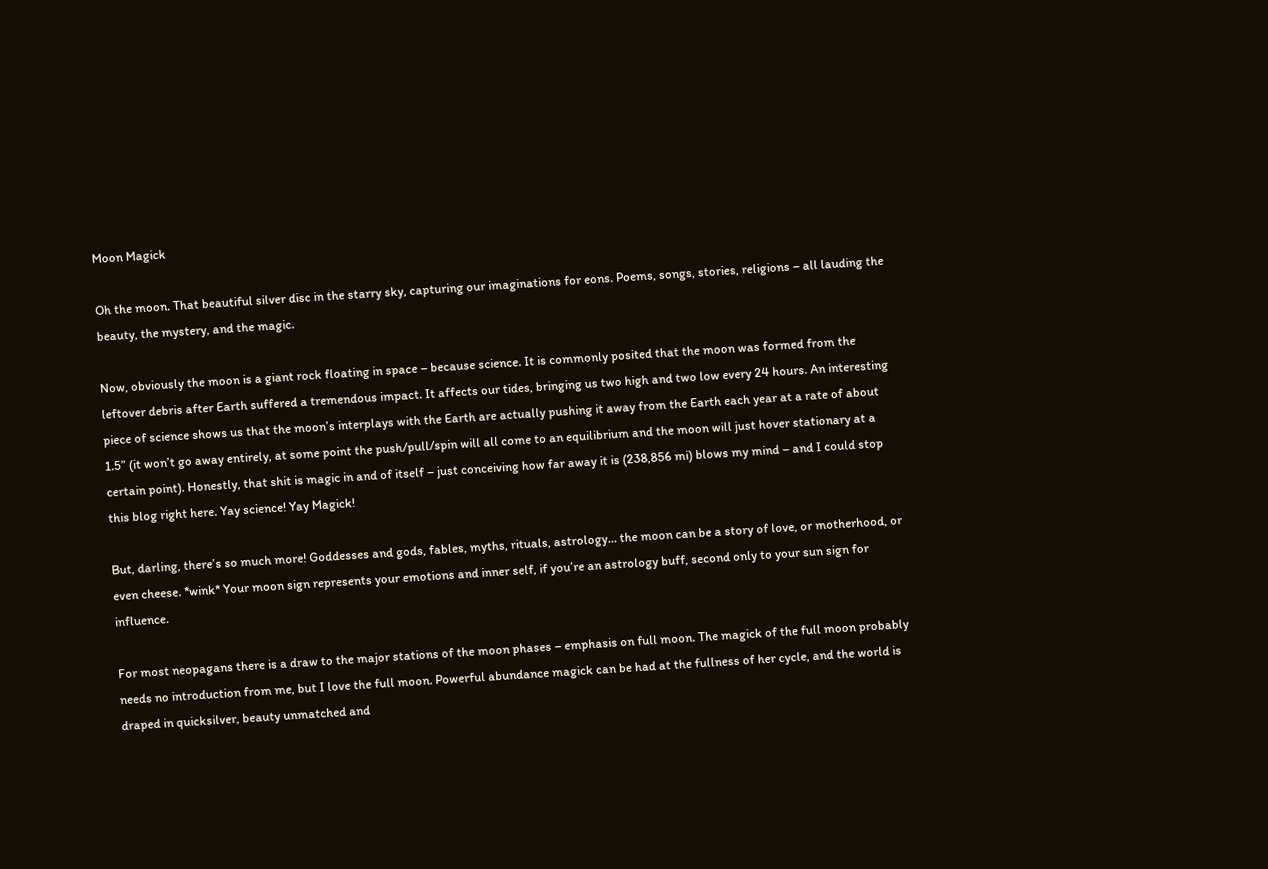Moon Magick

Oh the moon. That beautiful silver disc in the starry sky, capturing our imaginations for eons. Poems, songs, stories, religions – all lauding the beauty, the mystery, and the magic.

Now, obviously the moon is a giant rock floating in space – because science. It is commonly posited that the moon was formed from the leftover debris after Earth suffered a tremendous impact. It affects our tides, bringing us two high and two low every 24 hours. An interesting piece of science shows us that the moon’s interplays with the Earth are actually pushing it away from the Earth each year at a rate of about 1.5” (it won’t go away entirely, at some point the push/pull/spin will all come to an equilibrium and the moon will just hover stationary at a certain point). Honestly, that shit is magic in and of itself – just conceiving how far away it is (238,856 mi) blows my mind – and I could stop this blog right here. Yay science! Yay Magick!

But, darling, there’s so much more! Goddesses and gods, fables, myths, rituals, astrology… the moon can be a story of love, or motherhood, or even cheese. *wink* Your moon sign represents your emotions and inner self, if you’re an astrology buff, second only to your sun sign for influence.

For most neopagans there is a draw to the major stations of the moon phases – emphasis on full moon. The magick of the full moon probably needs no introduction from me, but I love the full moon. Powerful abundance magick can be had at the fullness of her cycle, and the world is draped in quicksilver, beauty unmatched and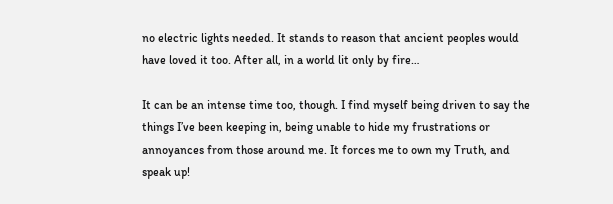no electric lights needed. It stands to reason that ancient peoples would have loved it too. After all, in a world lit only by fire…

It can be an intense time too, though. I find myself being driven to say the things I’ve been keeping in, being unable to hide my frustrations or annoyances from those around me. It forces me to own my Truth, and speak up!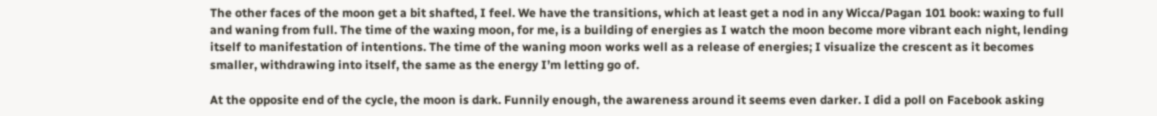The other faces of the moon get a bit shafted, I feel. We have the transitions, which at least get a nod in any Wicca/Pagan 101 book: waxing to full and waning from full. The time of the waxing moon, for me, is a building of energies as I watch the moon become more vibrant each night, lending itself to manifestation of intentions. The time of the waning moon works well as a release of energies; I visualize the crescent as it becomes smaller, withdrawing into itself, the same as the energy I’m letting go of.

At the opposite end of the cycle, the moon is dark. Funnily enough, the awareness around it seems even darker. I did a poll on Facebook asking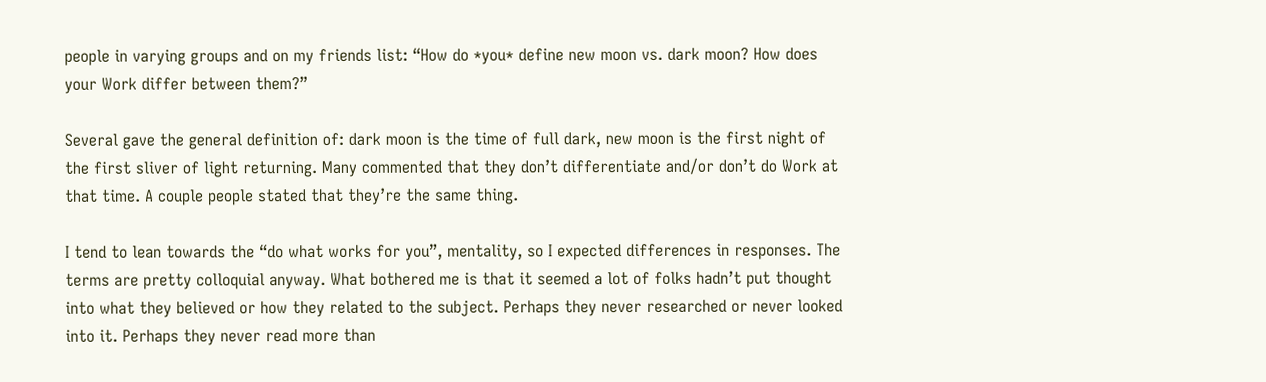people in varying groups and on my friends list: “How do *you* define new moon vs. dark moon? How does your Work differ between them?”

Several gave the general definition of: dark moon is the time of full dark, new moon is the first night of the first sliver of light returning. Many commented that they don’t differentiate and/or don’t do Work at that time. A couple people stated that they’re the same thing.

I tend to lean towards the “do what works for you”, mentality, so I expected differences in responses. The terms are pretty colloquial anyway. What bothered me is that it seemed a lot of folks hadn’t put thought into what they believed or how they related to the subject. Perhaps they never researched or never looked into it. Perhaps they never read more than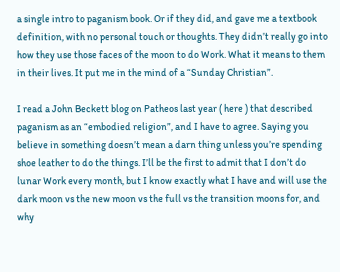a single intro to paganism book. Or if they did, and gave me a textbook definition, with no personal touch or thoughts. They didn’t really go into how they use those faces of the moon to do Work. What it means to them in their lives. It put me in the mind of a “Sunday Christian”.

I read a John Beckett blog on Patheos last year ( here ) that described paganism as an “embodied religion”, and I have to agree. Saying you believe in something doesn’t mean a darn thing unless you’re spending shoe leather to do the things. I’ll be the first to admit that I don’t do lunar Work every month, but I know exactly what I have and will use the dark moon vs the new moon vs the full vs the transition moons for, and why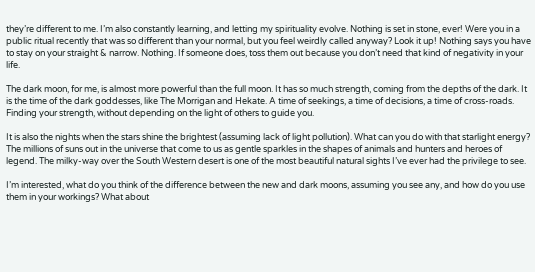they’re different to me. I’m also constantly learning, and letting my spirituality evolve. Nothing is set in stone, ever! Were you in a public ritual recently that was so different than your normal, but you feel weirdly called anyway? Look it up! Nothing says you have to stay on your straight & narrow. Nothing. If someone does, toss them out because you don’t need that kind of negativity in your life.

The dark moon, for me, is almost more powerful than the full moon. It has so much strength, coming from the depths of the dark. It is the time of the dark goddesses, like The Morrigan and Hekate. A time of seekings, a time of decisions, a time of cross-roads. Finding your strength, without depending on the light of others to guide you.

It is also the nights when the stars shine the brightest (assuming lack of light pollution). What can you do with that starlight energy? The millions of suns out in the universe that come to us as gentle sparkles in the shapes of animals and hunters and heroes of legend. The milky-way over the South Western desert is one of the most beautiful natural sights I’ve ever had the privilege to see.

I’m interested, what do you think of the difference between the new and dark moons, assuming you see any, and how do you use them in your workings? What about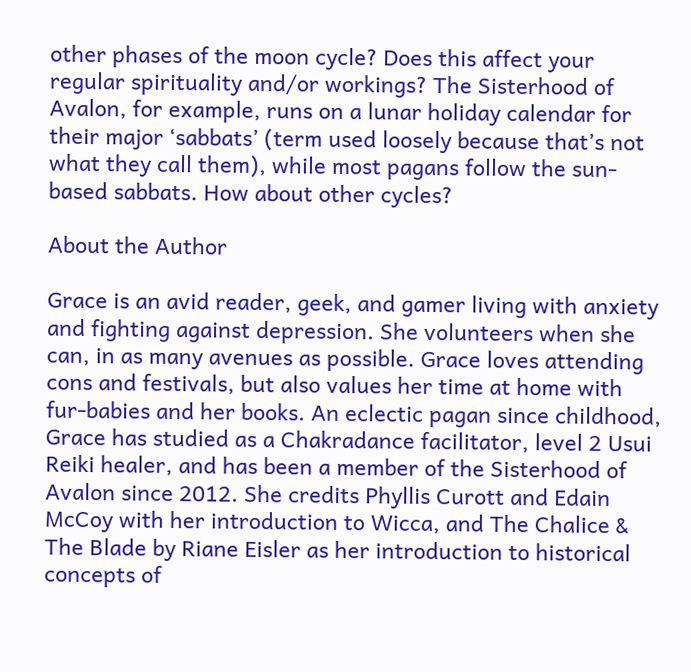other phases of the moon cycle? Does this affect your regular spirituality and/or workings? The Sisterhood of Avalon, for example, runs on a lunar holiday calendar for their major ‘sabbats’ (term used loosely because that’s not what they call them), while most pagans follow the sun-based sabbats. How about other cycles?

About the Author

Grace is an avid reader, geek, and gamer living with anxiety and fighting against depression. She volunteers when she can, in as many avenues as possible. Grace loves attending cons and festivals, but also values her time at home with fur-babies and her books. An eclectic pagan since childhood, Grace has studied as a Chakradance facilitator, level 2 Usui Reiki healer, and has been a member of the Sisterhood of Avalon since 2012. She credits Phyllis Curott and Edain McCoy with her introduction to Wicca, and The Chalice & The Blade by Riane Eisler as her introduction to historical concepts of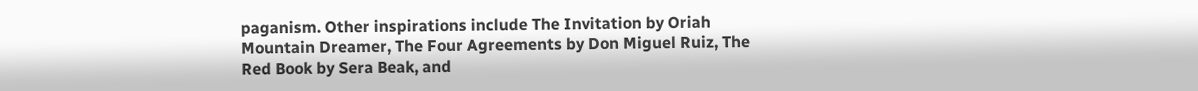paganism. Other inspirations include The Invitation by Oriah Mountain Dreamer, The Four Agreements by Don Miguel Ruiz, The Red Book by Sera Beak, and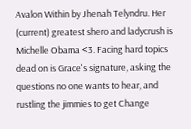Avalon Within by Jhenah Telyndru. Her (current) greatest shero and ladycrush is Michelle Obama <3. Facing hard topics dead on is Grace's signature, asking the questions no one wants to hear, and rustling the jimmies to get Change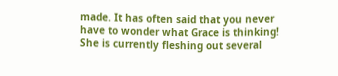made. It has often said that you never have to wonder what Grace is thinking! She is currently fleshing out several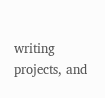writing projects, and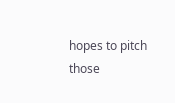hopes to pitch those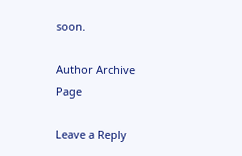soon.

Author Archive Page

Leave a Reply